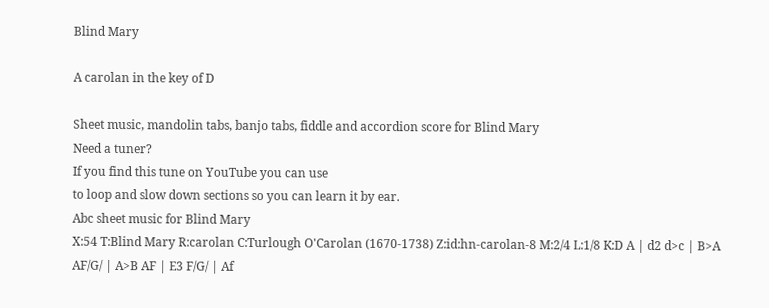Blind Mary

A carolan in the key of D

Sheet music, mandolin tabs, banjo tabs, fiddle and accordion score for Blind Mary
Need a tuner?
If you find this tune on YouTube you can use
to loop and slow down sections so you can learn it by ear.
Abc sheet music for Blind Mary
X:54 T:Blind Mary R:carolan C:Turlough O'Carolan (1670-1738) Z:id:hn-carolan-8 M:2/4 L:1/8 K:D A | d2 d>c | B>A AF/G/ | A>B AF | E3 F/G/ | Af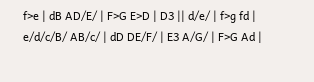f>e | dB AD/E/ | F>G E>D | D3 || d/e/ | f>g fd | e/d/c/B/ AB/c/ | dD DE/F/ | E3 A/G/ | F>G Ad |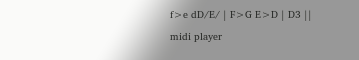f>e dD/E/ | F>G E>D | D3 ||
midi player